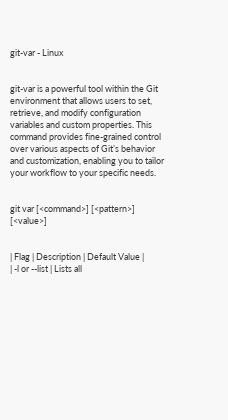git-var - Linux


git-var is a powerful tool within the Git environment that allows users to set, retrieve, and modify configuration variables and custom properties. This command provides fine-grained control over various aspects of Git’s behavior and customization, enabling you to tailor your workflow to your specific needs.


git var [<command>] [<pattern>] [<value>]


| Flag | Description | Default Value |
| -l or --list | Lists all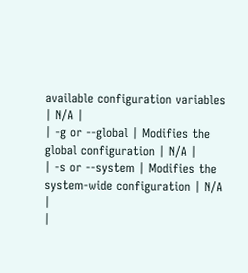available configuration variables | N/A |
| -g or --global | Modifies the global configuration | N/A |
| -s or --system | Modifies the system-wide configuration | N/A |
|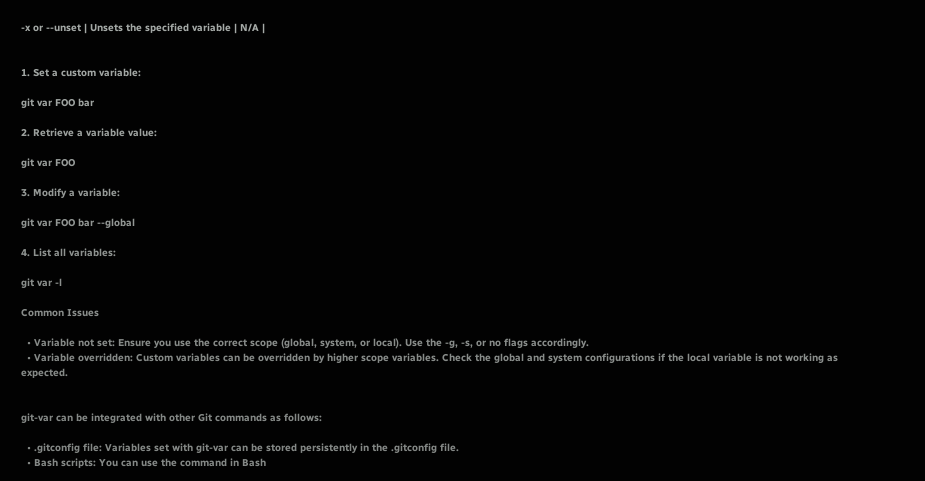-x or --unset | Unsets the specified variable | N/A |


1. Set a custom variable:

git var FOO bar

2. Retrieve a variable value:

git var FOO

3. Modify a variable:

git var FOO bar --global

4. List all variables:

git var -l

Common Issues

  • Variable not set: Ensure you use the correct scope (global, system, or local). Use the -g, -s, or no flags accordingly.
  • Variable overridden: Custom variables can be overridden by higher scope variables. Check the global and system configurations if the local variable is not working as expected.


git-var can be integrated with other Git commands as follows:

  • .gitconfig file: Variables set with git-var can be stored persistently in the .gitconfig file.
  • Bash scripts: You can use the command in Bash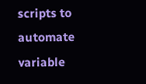scripts to automate variable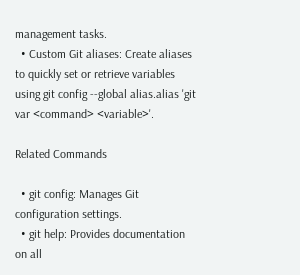management tasks.
  • Custom Git aliases: Create aliases to quickly set or retrieve variables using git config --global alias.alias 'git var <command> <variable>'.

Related Commands

  • git config: Manages Git configuration settings.
  • git help: Provides documentation on all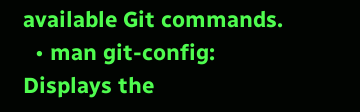available Git commands.
  • man git-config: Displays the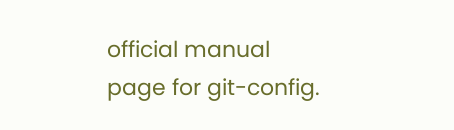official manual page for git-config.